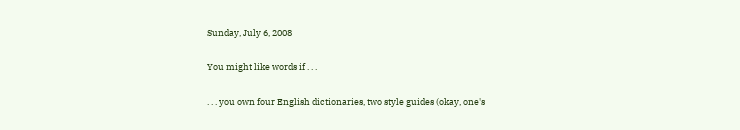Sunday, July 6, 2008

You might like words if . . .

. . . you own four English dictionaries, two style guides (okay, one's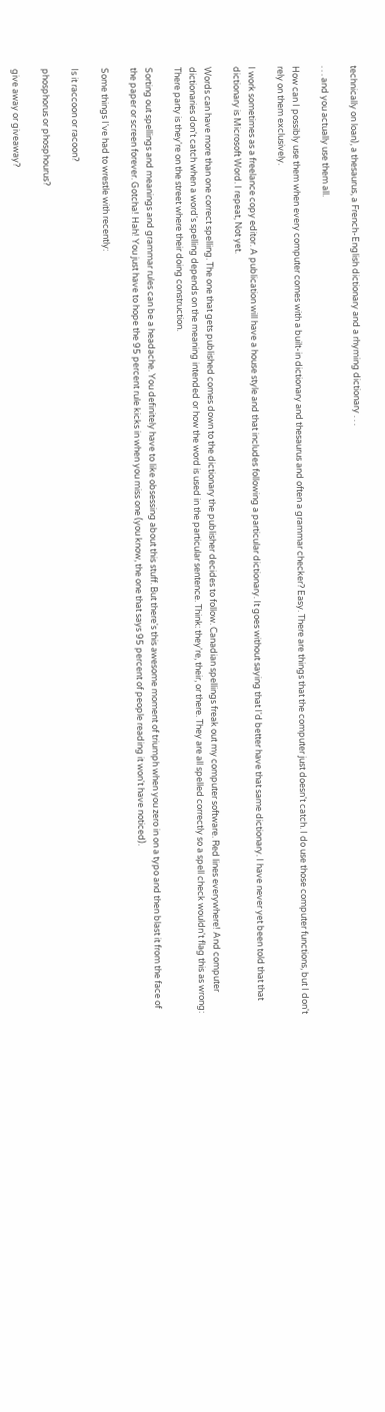technically on loan), a thesaurus, a French-English dictionary and a rhyming dictionary . . .

. . . and you actually use them all.

How can I possibly use them when every computer comes with a built-in dictionary and thesaurus and often a grammar checker? Easy. There are things that the computer just doesn't catch. I do use those computer functions, but I don't rely on them exclusively.

I work sometimes as a freelance copy editor. A publication will have a house style and that includes following a particular dictionary. It goes without saying that I'd better have that same dictionary. I have never yet been told that that dictionary is Microsoft Word. I repeat, Not yet.

Words can have more than one correct spelling. The one that gets published comes down to the dictionary the publisher decides to follow. Canadian spellings freak out my computer software. Red lines everywhere! And computer dictionaries don't catch when a word's spelling depends on the meaning intended or how the word is used in the particular sentence. Think: they're, their, or there. They are all spelled correctly so a spell check wouldn't flag this as wrong: There party is they're on the street where their doing construction.

Sorting out spellings and meanings and grammar rules can be a headache. You definitely have to like obsessing about this stuff. But there's this awesome moment of triumph when you zero in on a typo and then blast it from the face of the paper or screen forever. Gotcha! Hah! You just have to hope the 95 percent rule kicks in when you miss one (you know, the one that says 95 percent of people reading it won't have noticed).

Some things I've had to wrestle with recently:

Is it raccoon or racoon?

phosphorus or phosphourus?

give away or giveaway?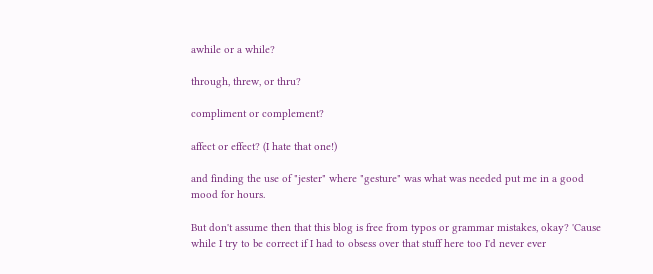awhile or a while?

through, threw, or thru?

compliment or complement?

affect or effect? (I hate that one!)

and finding the use of "jester" where "gesture" was what was needed put me in a good mood for hours.

But don't assume then that this blog is free from typos or grammar mistakes, okay? 'Cause while I try to be correct if I had to obsess over that stuff here too I'd never ever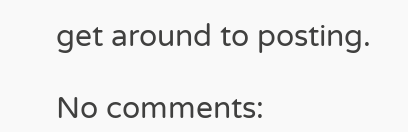get around to posting.

No comments: